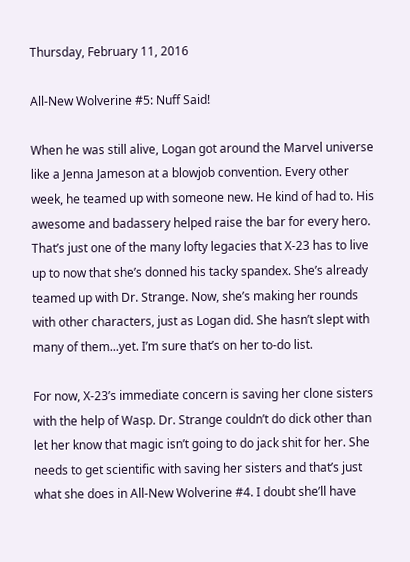Thursday, February 11, 2016

All-New Wolverine #5: Nuff Said!

When he was still alive, Logan got around the Marvel universe like a Jenna Jameson at a blowjob convention. Every other week, he teamed up with someone new. He kind of had to. His awesome and badassery helped raise the bar for every hero. That’s just one of the many lofty legacies that X-23 has to live up to now that she’s donned his tacky spandex. She’s already teamed up with Dr. Strange. Now, she’s making her rounds with other characters, just as Logan did. She hasn’t slept with many of them...yet. I’m sure that’s on her to-do list.

For now, X-23’s immediate concern is saving her clone sisters with the help of Wasp. Dr. Strange couldn’t do dick other than let her know that magic isn’t going to do jack shit for her. She needs to get scientific with saving her sisters and that’s just what she does in All-New Wolverine #4. I doubt she’ll have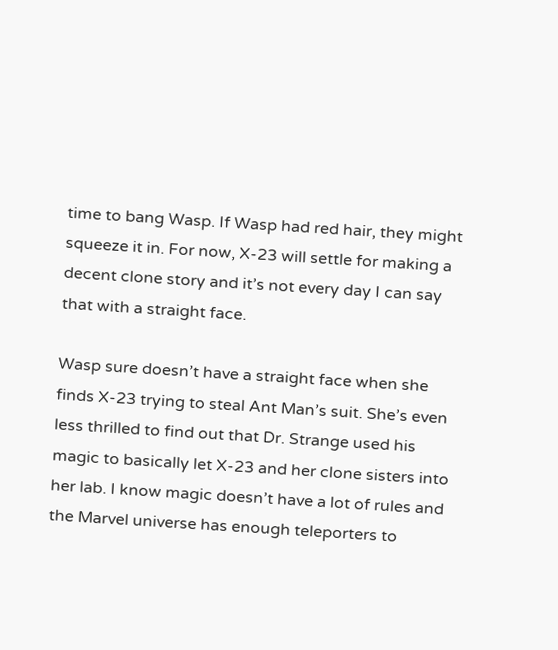time to bang Wasp. If Wasp had red hair, they might squeeze it in. For now, X-23 will settle for making a decent clone story and it’s not every day I can say that with a straight face.

Wasp sure doesn’t have a straight face when she finds X-23 trying to steal Ant Man’s suit. She’s even less thrilled to find out that Dr. Strange used his magic to basically let X-23 and her clone sisters into her lab. I know magic doesn’t have a lot of rules and the Marvel universe has enough teleporters to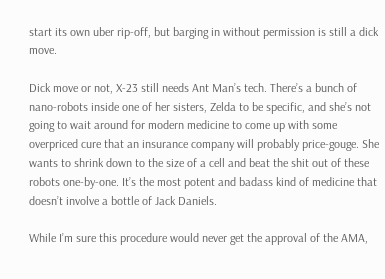start its own uber rip-off, but barging in without permission is still a dick move.

Dick move or not, X-23 still needs Ant Man’s tech. There’s a bunch of nano-robots inside one of her sisters, Zelda to be specific, and she’s not going to wait around for modern medicine to come up with some overpriced cure that an insurance company will probably price-gouge. She wants to shrink down to the size of a cell and beat the shit out of these robots one-by-one. It’s the most potent and badass kind of medicine that doesn’t involve a bottle of Jack Daniels.

While I’m sure this procedure would never get the approval of the AMA,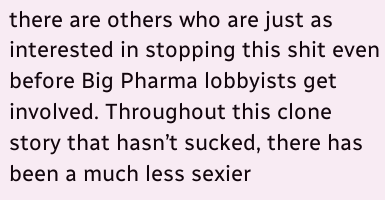there are others who are just as interested in stopping this shit even before Big Pharma lobbyists get involved. Throughout this clone story that hasn’t sucked, there has been a much less sexier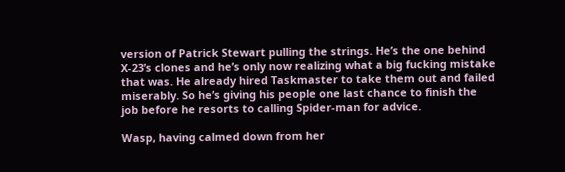version of Patrick Stewart pulling the strings. He’s the one behind X-23’s clones and he’s only now realizing what a big fucking mistake that was. He already hired Taskmaster to take them out and failed miserably. So he’s giving his people one last chance to finish the job before he resorts to calling Spider-man for advice.

Wasp, having calmed down from her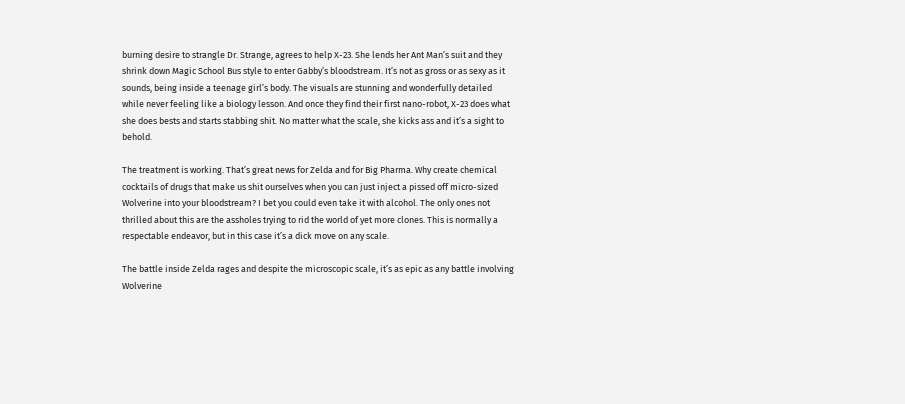burning desire to strangle Dr. Strange, agrees to help X-23. She lends her Ant Man’s suit and they shrink down Magic School Bus style to enter Gabby’s bloodstream. It’s not as gross or as sexy as it sounds, being inside a teenage girl’s body. The visuals are stunning and wonderfully detailed while never feeling like a biology lesson. And once they find their first nano-robot, X-23 does what she does bests and starts stabbing shit. No matter what the scale, she kicks ass and it’s a sight to behold.

The treatment is working. That’s great news for Zelda and for Big Pharma. Why create chemical cocktails of drugs that make us shit ourselves when you can just inject a pissed off micro-sized Wolverine into your bloodstream? I bet you could even take it with alcohol. The only ones not thrilled about this are the assholes trying to rid the world of yet more clones. This is normally a respectable endeavor, but in this case it’s a dick move on any scale.

The battle inside Zelda rages and despite the microscopic scale, it’s as epic as any battle involving Wolverine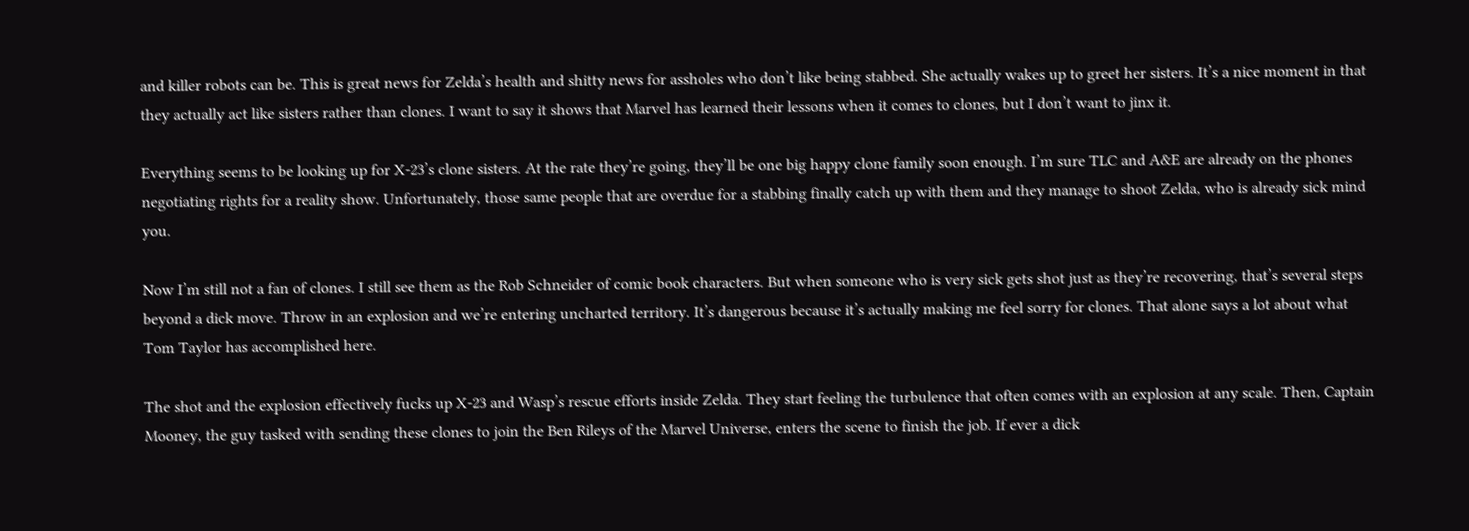and killer robots can be. This is great news for Zelda’s health and shitty news for assholes who don’t like being stabbed. She actually wakes up to greet her sisters. It’s a nice moment in that they actually act like sisters rather than clones. I want to say it shows that Marvel has learned their lessons when it comes to clones, but I don’t want to jinx it.

Everything seems to be looking up for X-23’s clone sisters. At the rate they’re going, they’ll be one big happy clone family soon enough. I’m sure TLC and A&E are already on the phones negotiating rights for a reality show. Unfortunately, those same people that are overdue for a stabbing finally catch up with them and they manage to shoot Zelda, who is already sick mind you.

Now I’m still not a fan of clones. I still see them as the Rob Schneider of comic book characters. But when someone who is very sick gets shot just as they’re recovering, that’s several steps beyond a dick move. Throw in an explosion and we’re entering uncharted territory. It’s dangerous because it’s actually making me feel sorry for clones. That alone says a lot about what Tom Taylor has accomplished here.

The shot and the explosion effectively fucks up X-23 and Wasp’s rescue efforts inside Zelda. They start feeling the turbulence that often comes with an explosion at any scale. Then, Captain Mooney, the guy tasked with sending these clones to join the Ben Rileys of the Marvel Universe, enters the scene to finish the job. If ever a dick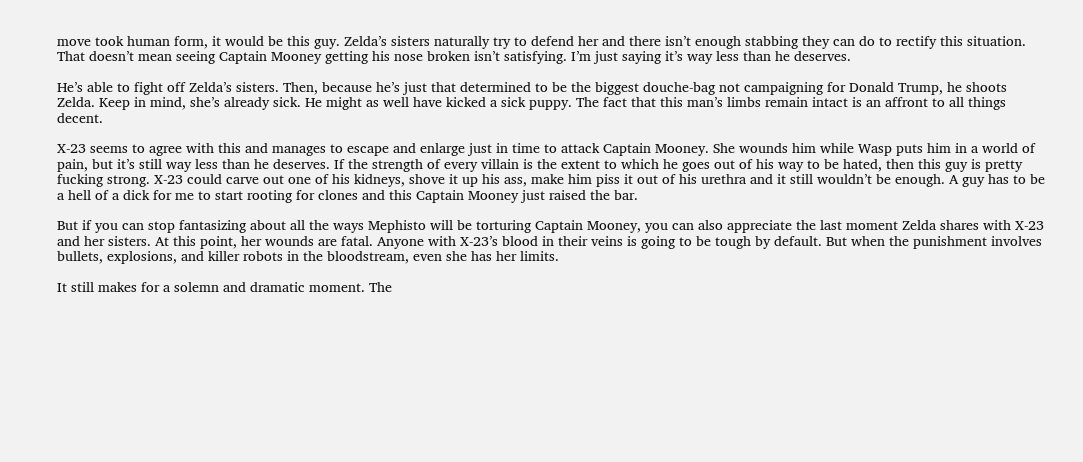move took human form, it would be this guy. Zelda’s sisters naturally try to defend her and there isn’t enough stabbing they can do to rectify this situation. That doesn’t mean seeing Captain Mooney getting his nose broken isn’t satisfying. I’m just saying it’s way less than he deserves.

He’s able to fight off Zelda’s sisters. Then, because he’s just that determined to be the biggest douche-bag not campaigning for Donald Trump, he shoots Zelda. Keep in mind, she’s already sick. He might as well have kicked a sick puppy. The fact that this man’s limbs remain intact is an affront to all things decent.

X-23 seems to agree with this and manages to escape and enlarge just in time to attack Captain Mooney. She wounds him while Wasp puts him in a world of pain, but it’s still way less than he deserves. If the strength of every villain is the extent to which he goes out of his way to be hated, then this guy is pretty fucking strong. X-23 could carve out one of his kidneys, shove it up his ass, make him piss it out of his urethra and it still wouldn’t be enough. A guy has to be a hell of a dick for me to start rooting for clones and this Captain Mooney just raised the bar.

But if you can stop fantasizing about all the ways Mephisto will be torturing Captain Mooney, you can also appreciate the last moment Zelda shares with X-23 and her sisters. At this point, her wounds are fatal. Anyone with X-23’s blood in their veins is going to be tough by default. But when the punishment involves bullets, explosions, and killer robots in the bloodstream, even she has her limits.

It still makes for a solemn and dramatic moment. The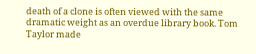death of a clone is often viewed with the same dramatic weight as an overdue library book. Tom Taylor made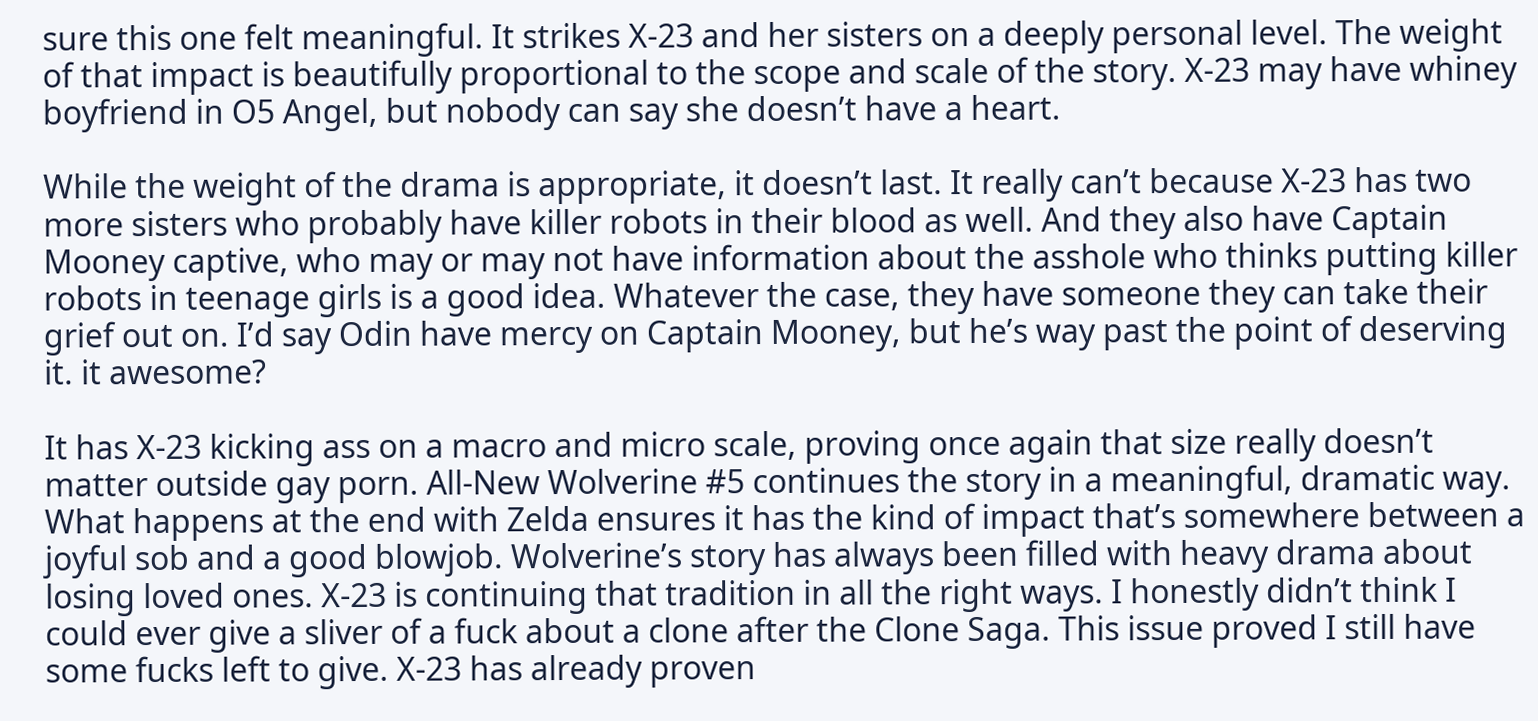sure this one felt meaningful. It strikes X-23 and her sisters on a deeply personal level. The weight of that impact is beautifully proportional to the scope and scale of the story. X-23 may have whiney boyfriend in O5 Angel, but nobody can say she doesn’t have a heart.

While the weight of the drama is appropriate, it doesn’t last. It really can’t because X-23 has two more sisters who probably have killer robots in their blood as well. And they also have Captain Mooney captive, who may or may not have information about the asshole who thinks putting killer robots in teenage girls is a good idea. Whatever the case, they have someone they can take their grief out on. I’d say Odin have mercy on Captain Mooney, but he’s way past the point of deserving it. it awesome?

It has X-23 kicking ass on a macro and micro scale, proving once again that size really doesn’t matter outside gay porn. All-New Wolverine #5 continues the story in a meaningful, dramatic way. What happens at the end with Zelda ensures it has the kind of impact that’s somewhere between a joyful sob and a good blowjob. Wolverine’s story has always been filled with heavy drama about losing loved ones. X-23 is continuing that tradition in all the right ways. I honestly didn’t think I could ever give a sliver of a fuck about a clone after the Clone Saga. This issue proved I still have some fucks left to give. X-23 has already proven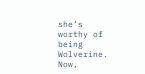she’s worthy of being Wolverine. Now,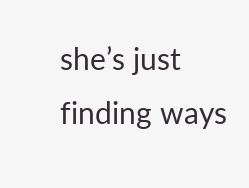she’s just finding ways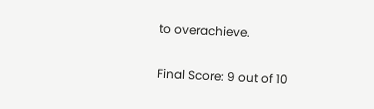to overachieve.

Final Score: 9 out of 10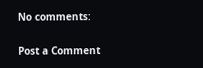No comments:

Post a Comment